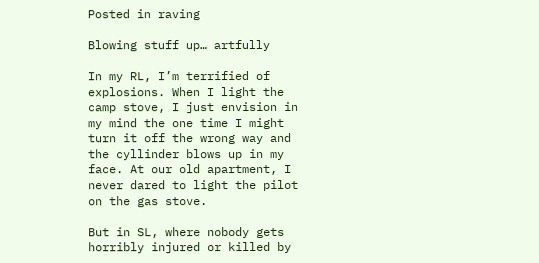Posted in raving

Blowing stuff up… artfully

In my RL, I’m terrified of explosions. When I light the camp stove, I just envision in my mind the one time I might turn it off the wrong way and the cyllinder blows up in my face. At our old apartment, I never dared to light the pilot on the gas stove.

But in SL, where nobody gets horribly injured or killed by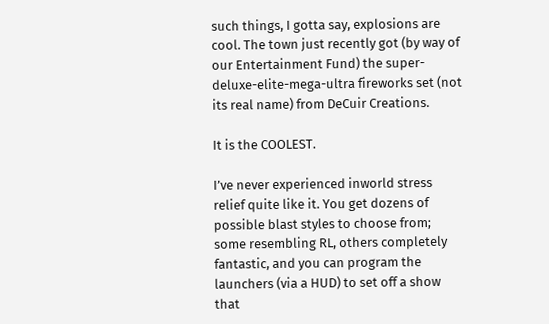such things, I gotta say, explosions are cool. The town just recently got (by way of our Entertainment Fund) the super-deluxe-elite-mega-ultra fireworks set (not its real name) from DeCuir Creations.

It is the COOLEST.

I’ve never experienced inworld stress relief quite like it. You get dozens of possible blast styles to choose from; some resembling RL, others completely fantastic, and you can program the launchers (via a HUD) to set off a show that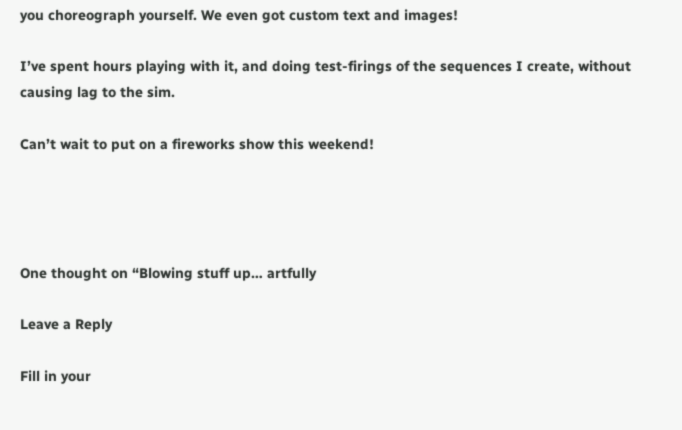you choreograph yourself. We even got custom text and images!

I’ve spent hours playing with it, and doing test-firings of the sequences I create, without causing lag to the sim.

Can’t wait to put on a fireworks show this weekend!




One thought on “Blowing stuff up… artfully

Leave a Reply

Fill in your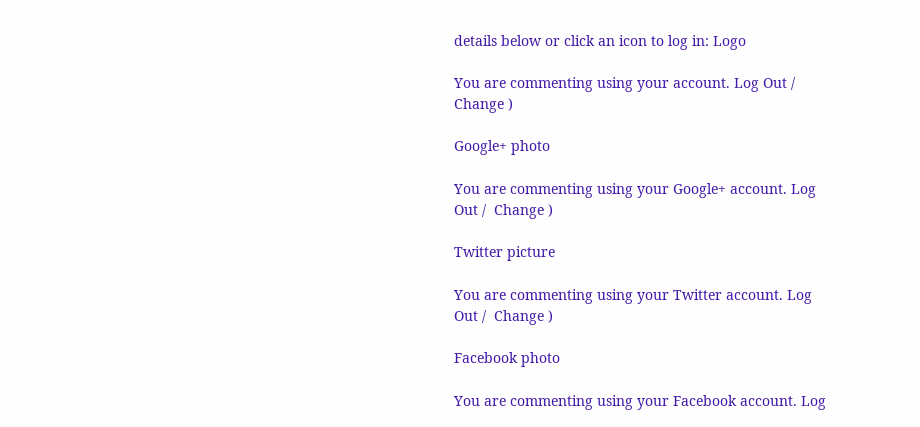details below or click an icon to log in: Logo

You are commenting using your account. Log Out /  Change )

Google+ photo

You are commenting using your Google+ account. Log Out /  Change )

Twitter picture

You are commenting using your Twitter account. Log Out /  Change )

Facebook photo

You are commenting using your Facebook account. Log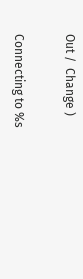Out /  Change )


Connecting to %s